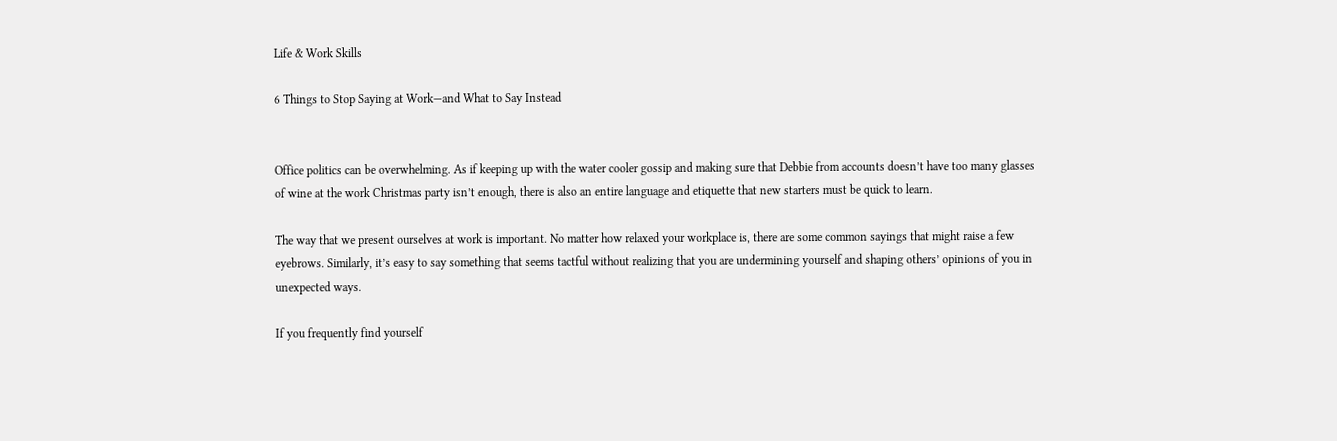Life & Work Skills

6 Things to Stop Saying at Work—and What to Say Instead


Office politics can be overwhelming. As if keeping up with the water cooler gossip and making sure that Debbie from accounts doesn’t have too many glasses of wine at the work Christmas party isn’t enough, there is also an entire language and etiquette that new starters must be quick to learn.

The way that we present ourselves at work is important. No matter how relaxed your workplace is, there are some common sayings that might raise a few eyebrows. Similarly, it’s easy to say something that seems tactful without realizing that you are undermining yourself and shaping others’ opinions of you in unexpected ways.

If you frequently find yourself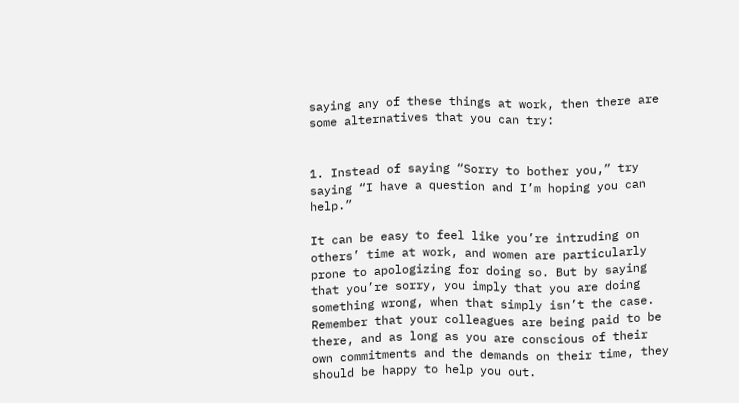saying any of these things at work, then there are some alternatives that you can try:


1. Instead of saying “Sorry to bother you,” try saying “I have a question and I’m hoping you can help.”

It can be easy to feel like you’re intruding on others’ time at work, and women are particularly prone to apologizing for doing so. But by saying that you’re sorry, you imply that you are doing something wrong, when that simply isn’t the case. Remember that your colleagues are being paid to be there, and as long as you are conscious of their own commitments and the demands on their time, they should be happy to help you out.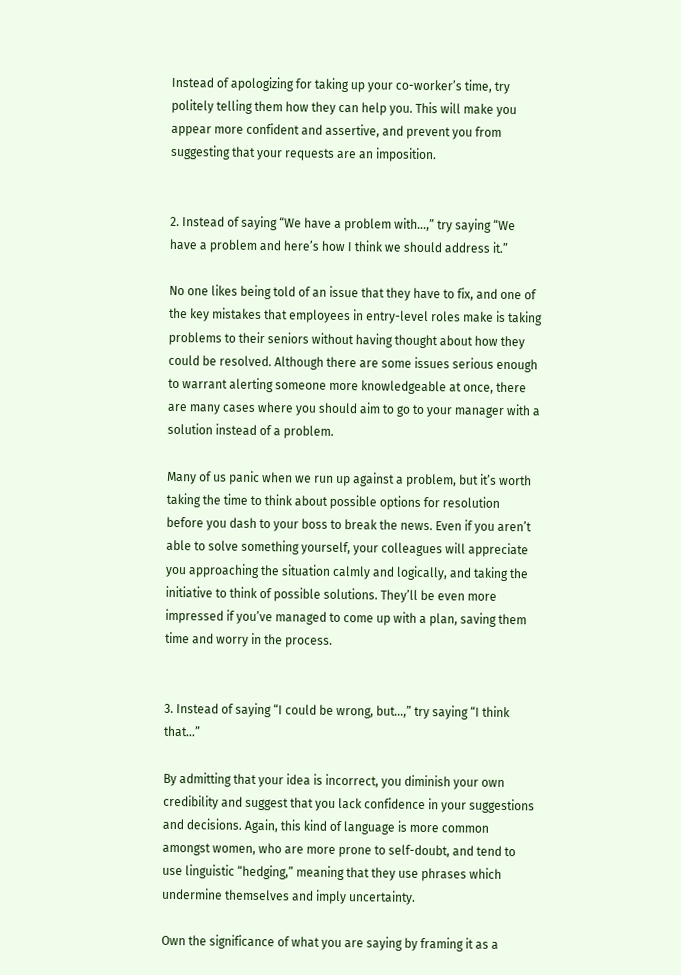Instead of apologizing for taking up your co-worker’s time, try politely telling them how they can help you. This will make you appear more confident and assertive, and prevent you from suggesting that your requests are an imposition.


2. Instead of saying “We have a problem with…,” try saying “We have a problem and here’s how I think we should address it.”

No one likes being told of an issue that they have to fix, and one of the key mistakes that employees in entry-level roles make is taking problems to their seniors without having thought about how they could be resolved. Although there are some issues serious enough to warrant alerting someone more knowledgeable at once, there are many cases where you should aim to go to your manager with a solution instead of a problem.

Many of us panic when we run up against a problem, but it’s worth taking the time to think about possible options for resolution before you dash to your boss to break the news. Even if you aren’t able to solve something yourself, your colleagues will appreciate you approaching the situation calmly and logically, and taking the initiative to think of possible solutions. They’ll be even more impressed if you’ve managed to come up with a plan, saving them time and worry in the process.


3. Instead of saying “I could be wrong, but…,” try saying “I think that…”

By admitting that your idea is incorrect, you diminish your own credibility and suggest that you lack confidence in your suggestions and decisions. Again, this kind of language is more common amongst women, who are more prone to self-doubt, and tend to use linguistic “hedging,” meaning that they use phrases which undermine themselves and imply uncertainty.

Own the significance of what you are saying by framing it as a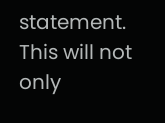statement. This will not only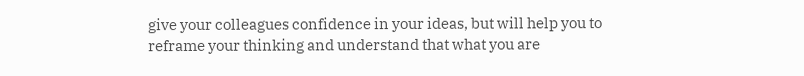give your colleagues confidence in your ideas, but will help you to reframe your thinking and understand that what you are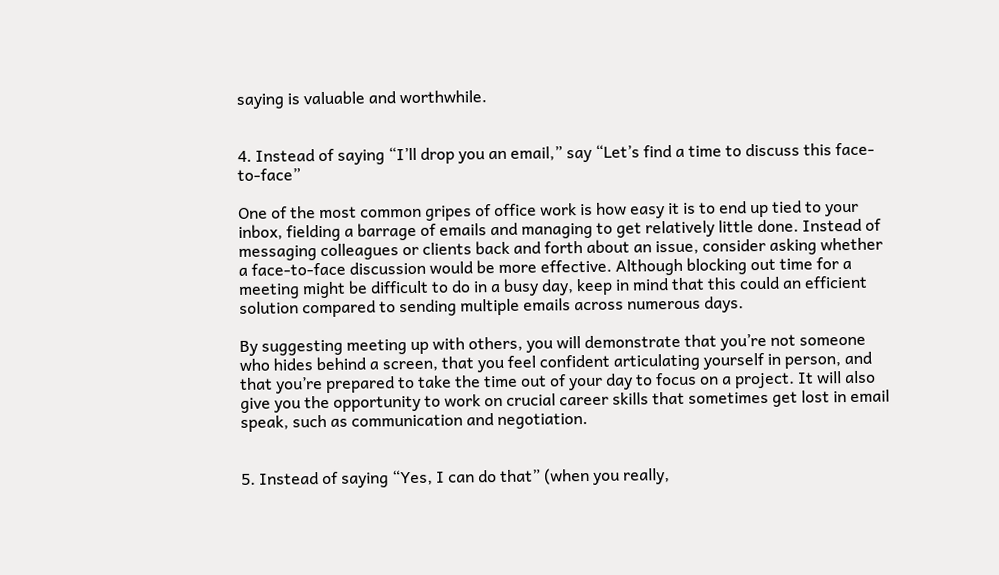saying is valuable and worthwhile.


4. Instead of saying “I’ll drop you an email,” say “Let’s find a time to discuss this face-to-face”

One of the most common gripes of office work is how easy it is to end up tied to your inbox, fielding a barrage of emails and managing to get relatively little done. Instead of messaging colleagues or clients back and forth about an issue, consider asking whether a face-to-face discussion would be more effective. Although blocking out time for a meeting might be difficult to do in a busy day, keep in mind that this could an efficient solution compared to sending multiple emails across numerous days.

By suggesting meeting up with others, you will demonstrate that you’re not someone who hides behind a screen, that you feel confident articulating yourself in person, and that you’re prepared to take the time out of your day to focus on a project. It will also give you the opportunity to work on crucial career skills that sometimes get lost in email speak, such as communication and negotiation.


5. Instead of saying “Yes, I can do that” (when you really,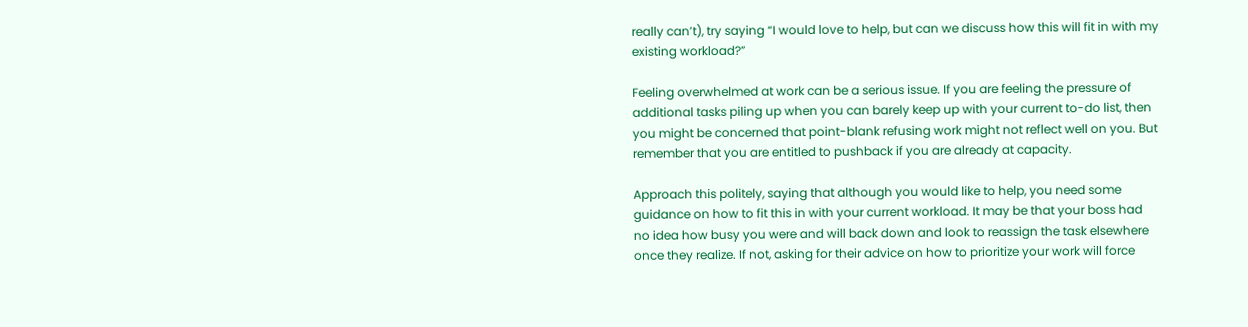really can’t), try saying “I would love to help, but can we discuss how this will fit in with my existing workload?”

Feeling overwhelmed at work can be a serious issue. If you are feeling the pressure of additional tasks piling up when you can barely keep up with your current to-do list, then you might be concerned that point-blank refusing work might not reflect well on you. But remember that you are entitled to pushback if you are already at capacity.

Approach this politely, saying that although you would like to help, you need some guidance on how to fit this in with your current workload. It may be that your boss had no idea how busy you were and will back down and look to reassign the task elsewhere once they realize. If not, asking for their advice on how to prioritize your work will force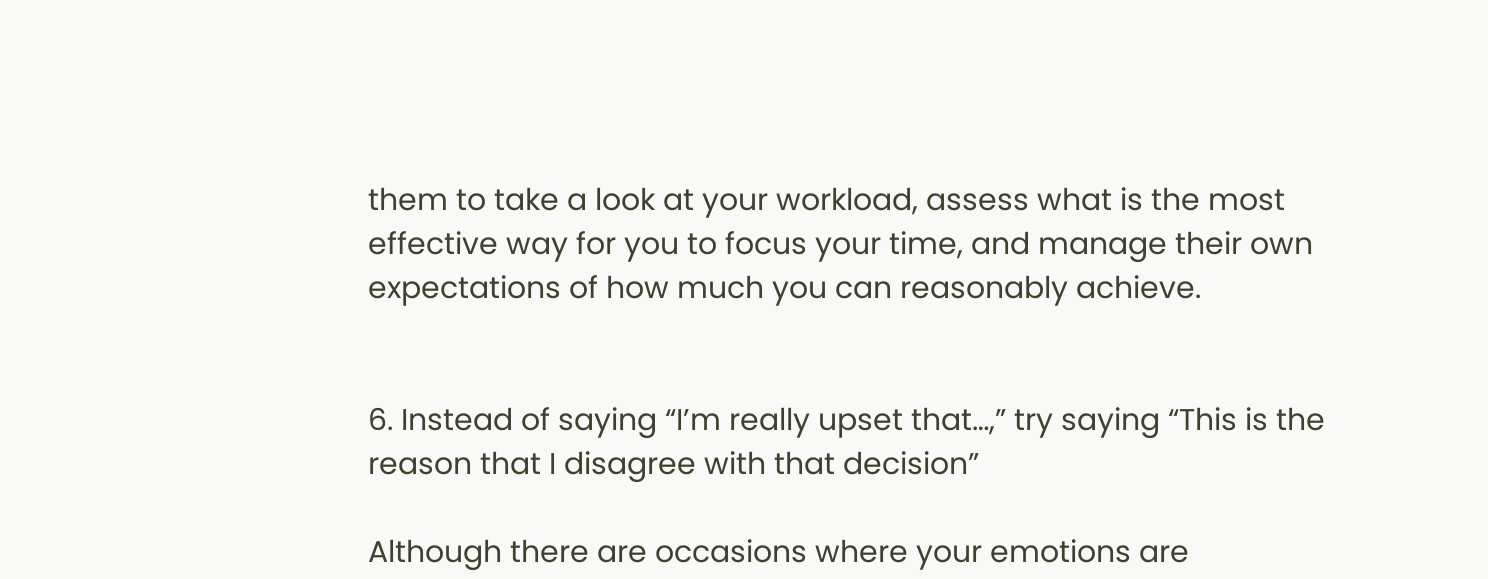them to take a look at your workload, assess what is the most effective way for you to focus your time, and manage their own expectations of how much you can reasonably achieve.


6. Instead of saying “I’m really upset that…,” try saying “This is the reason that I disagree with that decision”

Although there are occasions where your emotions are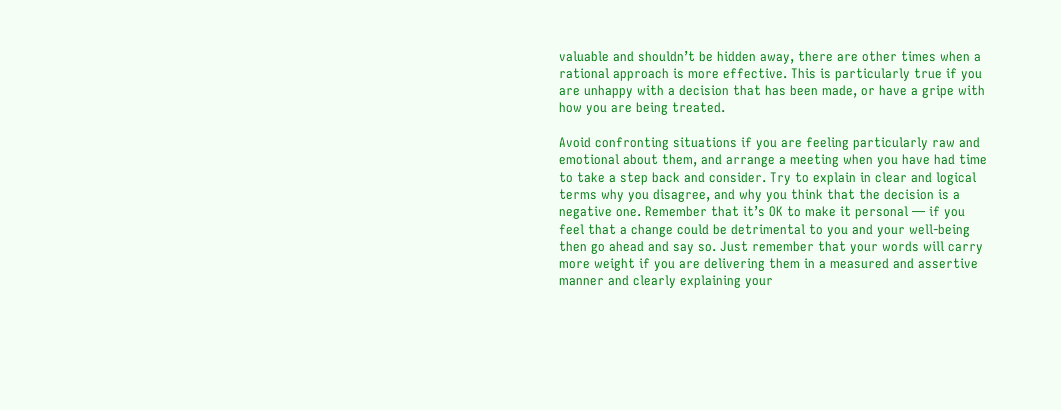valuable and shouldn’t be hidden away, there are other times when a rational approach is more effective. This is particularly true if you are unhappy with a decision that has been made, or have a gripe with how you are being treated.

Avoid confronting situations if you are feeling particularly raw and emotional about them, and arrange a meeting when you have had time to take a step back and consider. Try to explain in clear and logical terms why you disagree, and why you think that the decision is a negative one. Remember that it’s OK to make it personal — if you feel that a change could be detrimental to you and your well-being then go ahead and say so. Just remember that your words will carry more weight if you are delivering them in a measured and assertive manner and clearly explaining your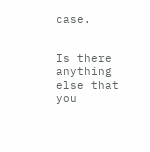case.


Is there anything else that you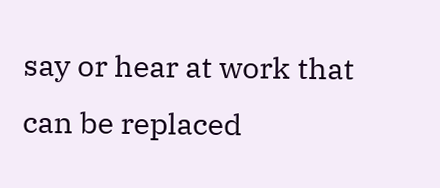say or hear at work that can be replaced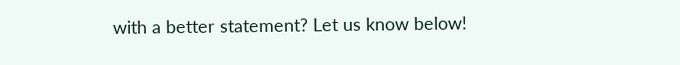with a better statement? Let us know below!